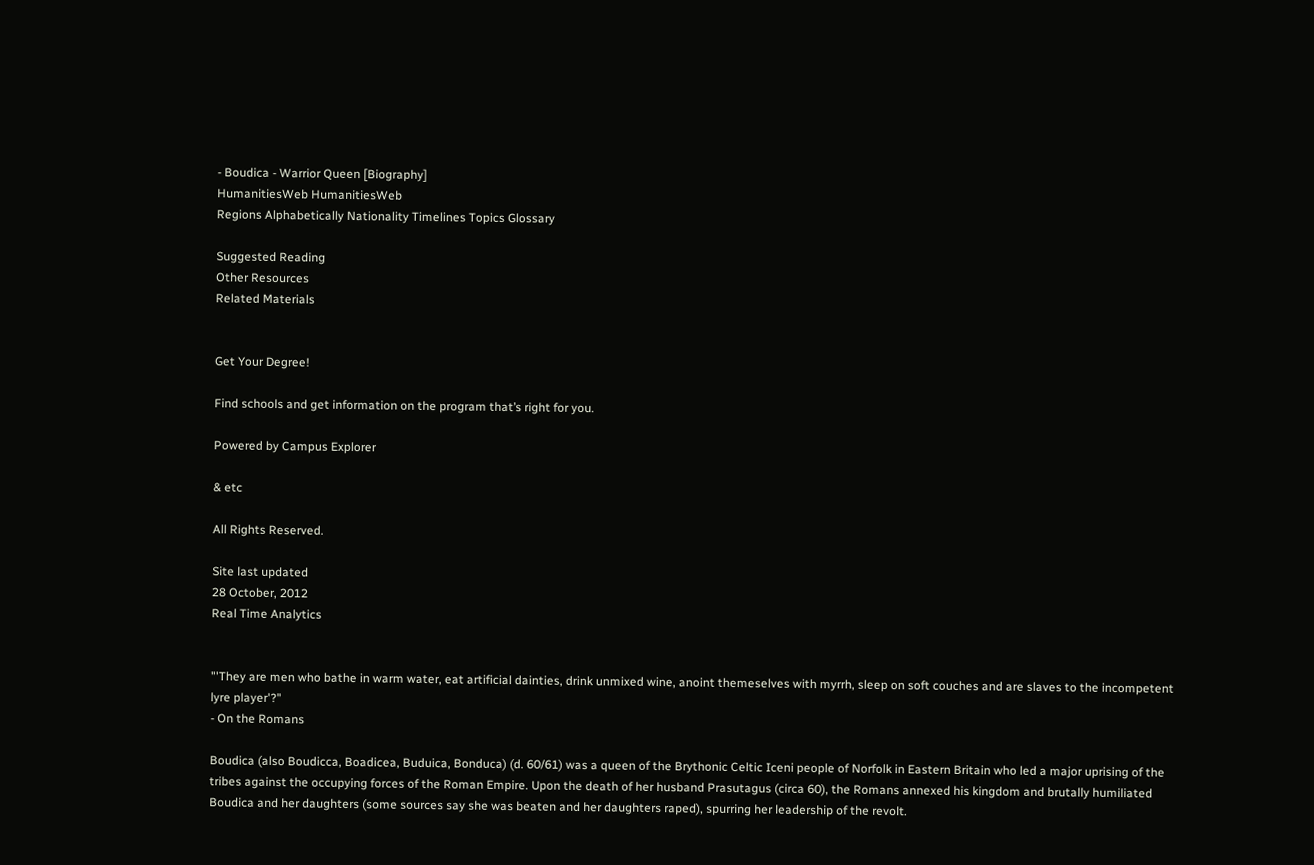- Boudica - Warrior Queen [Biography]
HumanitiesWeb HumanitiesWeb
Regions Alphabetically Nationality Timelines Topics Glossary

Suggested Reading
Other Resources
Related Materials


Get Your Degree!

Find schools and get information on the program that’s right for you.

Powered by Campus Explorer

& etc

All Rights Reserved.

Site last updated
28 October, 2012
Real Time Analytics


"'They are men who bathe in warm water, eat artificial dainties, drink unmixed wine, anoint themeselves with myrrh, sleep on soft couches and are slaves to the incompetent lyre player'?"
- On the Romans

Boudica (also Boudicca, Boadicea, Buduica, Bonduca) (d. 60/61) was a queen of the Brythonic Celtic Iceni people of Norfolk in Eastern Britain who led a major uprising of the tribes against the occupying forces of the Roman Empire. Upon the death of her husband Prasutagus (circa 60), the Romans annexed his kingdom and brutally humiliated Boudica and her daughters (some sources say she was beaten and her daughters raped), spurring her leadership of the revolt.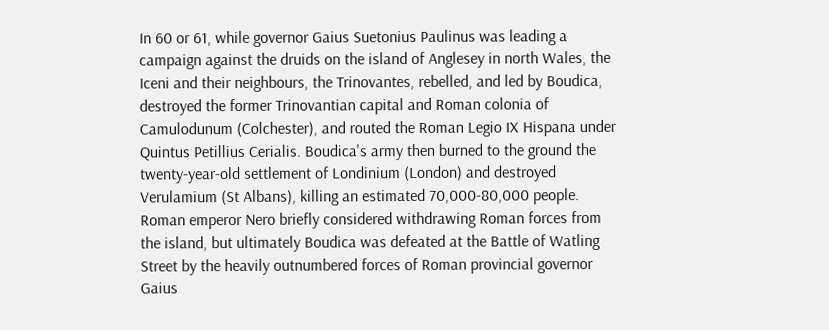In 60 or 61, while governor Gaius Suetonius Paulinus was leading a campaign against the druids on the island of Anglesey in north Wales, the Iceni and their neighbours, the Trinovantes, rebelled, and led by Boudica, destroyed the former Trinovantian capital and Roman colonia of Camulodunum (Colchester), and routed the Roman Legio IX Hispana under Quintus Petillius Cerialis. Boudica's army then burned to the ground the twenty-year-old settlement of Londinium (London) and destroyed Verulamium (St Albans), killing an estimated 70,000-80,000 people. Roman emperor Nero briefly considered withdrawing Roman forces from the island, but ultimately Boudica was defeated at the Battle of Watling Street by the heavily outnumbered forces of Roman provincial governor Gaius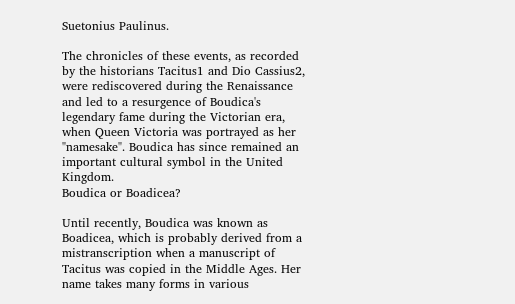Suetonius Paulinus.

The chronicles of these events, as recorded by the historians Tacitus1 and Dio Cassius2, were rediscovered during the Renaissance and led to a resurgence of Boudica's legendary fame during the Victorian era, when Queen Victoria was portrayed as her "namesake". Boudica has since remained an important cultural symbol in the United Kingdom.
Boudica or Boadicea?

Until recently, Boudica was known as Boadicea, which is probably derived from a mistranscription when a manuscript of Tacitus was copied in the Middle Ages. Her name takes many forms in various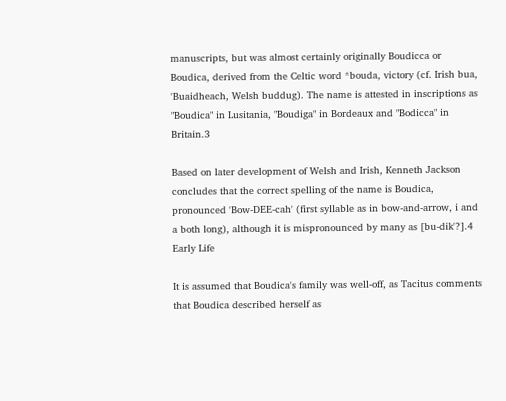manuscripts, but was almost certainly originally Boudicca or Boudica, derived from the Celtic word *bouda, victory (cf. Irish bua, 'Buaidheach, Welsh buddug). The name is attested in inscriptions as "Boudica" in Lusitania, "Boudiga" in Bordeaux and "Bodicca" in Britain.3

Based on later development of Welsh and Irish, Kenneth Jackson concludes that the correct spelling of the name is Boudica, pronounced 'Bow-DEE-cah' (first syllable as in bow-and-arrow, i and a both long), although it is mispronounced by many as [bu-dik'?].4
Early Life

It is assumed that Boudica's family was well-off, as Tacitus comments that Boudica described herself as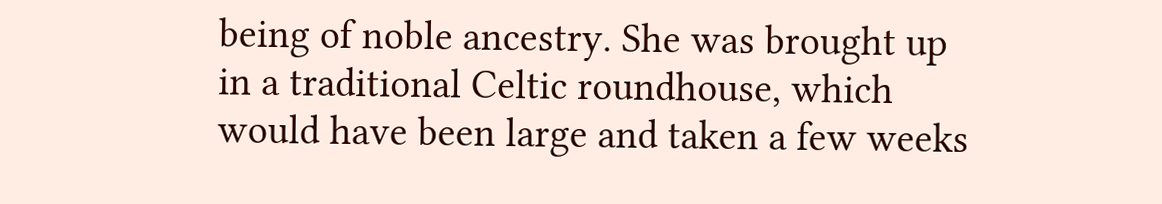being of noble ancestry. She was brought up in a traditional Celtic roundhouse, which would have been large and taken a few weeks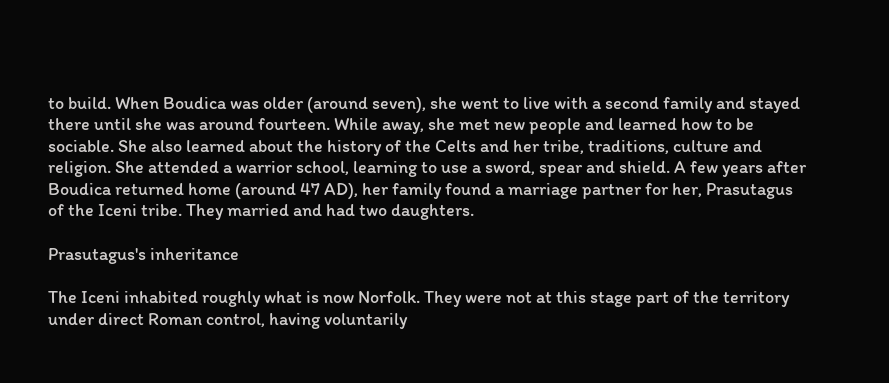to build. When Boudica was older (around seven), she went to live with a second family and stayed there until she was around fourteen. While away, she met new people and learned how to be sociable. She also learned about the history of the Celts and her tribe, traditions, culture and religion. She attended a warrior school, learning to use a sword, spear and shield. A few years after Boudica returned home (around 47 AD), her family found a marriage partner for her, Prasutagus of the Iceni tribe. They married and had two daughters.

Prasutagus's inheritance

The Iceni inhabited roughly what is now Norfolk. They were not at this stage part of the territory under direct Roman control, having voluntarily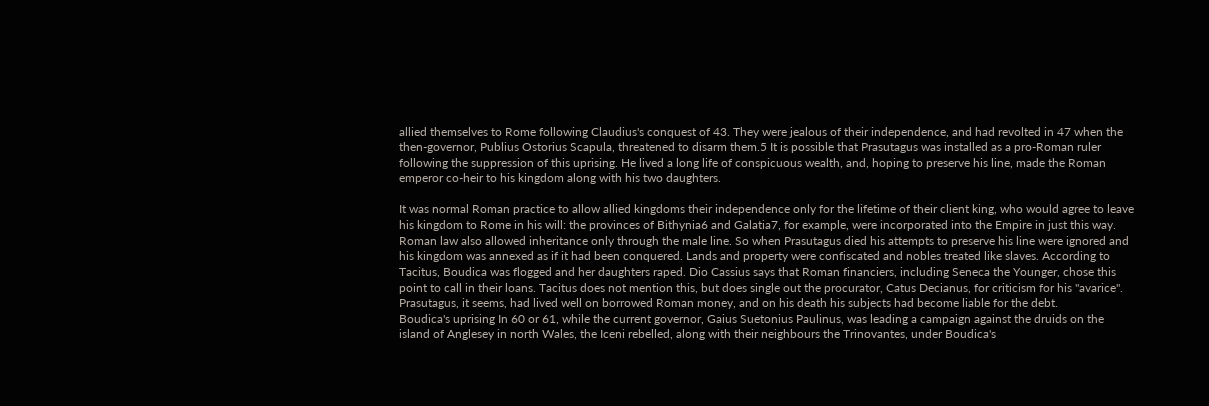allied themselves to Rome following Claudius's conquest of 43. They were jealous of their independence, and had revolted in 47 when the then-governor, Publius Ostorius Scapula, threatened to disarm them.5 It is possible that Prasutagus was installed as a pro-Roman ruler following the suppression of this uprising. He lived a long life of conspicuous wealth, and, hoping to preserve his line, made the Roman emperor co-heir to his kingdom along with his two daughters.

It was normal Roman practice to allow allied kingdoms their independence only for the lifetime of their client king, who would agree to leave his kingdom to Rome in his will: the provinces of Bithynia6 and Galatia7, for example, were incorporated into the Empire in just this way. Roman law also allowed inheritance only through the male line. So when Prasutagus died his attempts to preserve his line were ignored and his kingdom was annexed as if it had been conquered. Lands and property were confiscated and nobles treated like slaves. According to Tacitus, Boudica was flogged and her daughters raped. Dio Cassius says that Roman financiers, including Seneca the Younger, chose this point to call in their loans. Tacitus does not mention this, but does single out the procurator, Catus Decianus, for criticism for his "avarice". Prasutagus, it seems, had lived well on borrowed Roman money, and on his death his subjects had become liable for the debt.
Boudica's uprising In 60 or 61, while the current governor, Gaius Suetonius Paulinus, was leading a campaign against the druids on the island of Anglesey in north Wales, the Iceni rebelled, along with their neighbours the Trinovantes, under Boudica's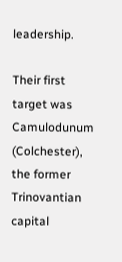leadership.

Their first target was Camulodunum (Colchester), the former Trinovantian capital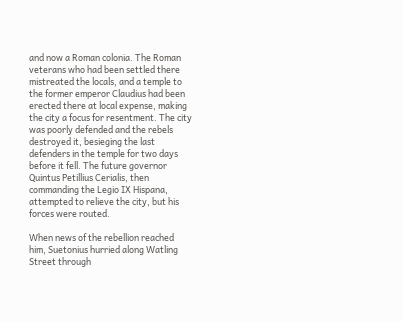and now a Roman colonia. The Roman veterans who had been settled there mistreated the locals, and a temple to the former emperor Claudius had been erected there at local expense, making the city a focus for resentment. The city was poorly defended and the rebels destroyed it, besieging the last defenders in the temple for two days before it fell. The future governor Quintus Petillius Cerialis, then commanding the Legio IX Hispana, attempted to relieve the city, but his forces were routed.

When news of the rebellion reached him, Suetonius hurried along Watling Street through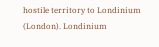hostile territory to Londinium (London). Londinium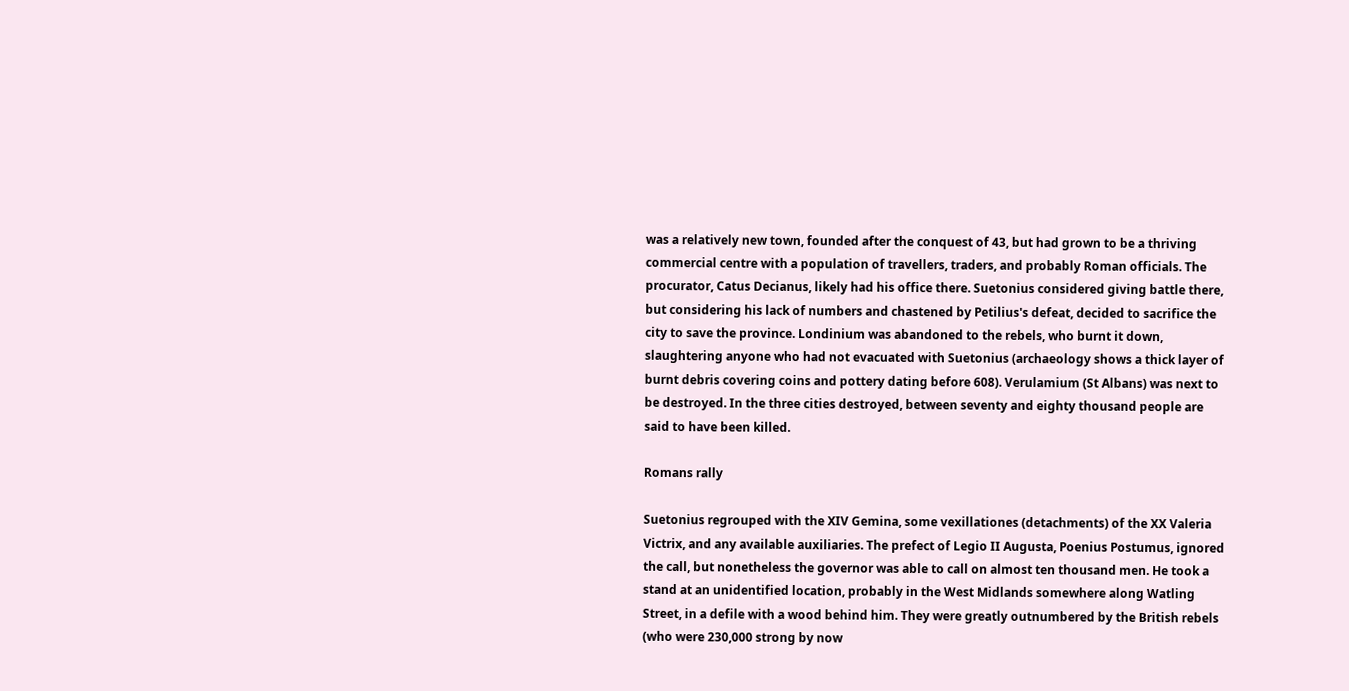was a relatively new town, founded after the conquest of 43, but had grown to be a thriving commercial centre with a population of travellers, traders, and probably Roman officials. The procurator, Catus Decianus, likely had his office there. Suetonius considered giving battle there, but considering his lack of numbers and chastened by Petilius's defeat, decided to sacrifice the city to save the province. Londinium was abandoned to the rebels, who burnt it down, slaughtering anyone who had not evacuated with Suetonius (archaeology shows a thick layer of burnt debris covering coins and pottery dating before 608). Verulamium (St Albans) was next to be destroyed. In the three cities destroyed, between seventy and eighty thousand people are said to have been killed.

Romans rally

Suetonius regrouped with the XIV Gemina, some vexillationes (detachments) of the XX Valeria Victrix, and any available auxiliaries. The prefect of Legio II Augusta, Poenius Postumus, ignored the call, but nonetheless the governor was able to call on almost ten thousand men. He took a stand at an unidentified location, probably in the West Midlands somewhere along Watling Street, in a defile with a wood behind him. They were greatly outnumbered by the British rebels (who were 230,000 strong by now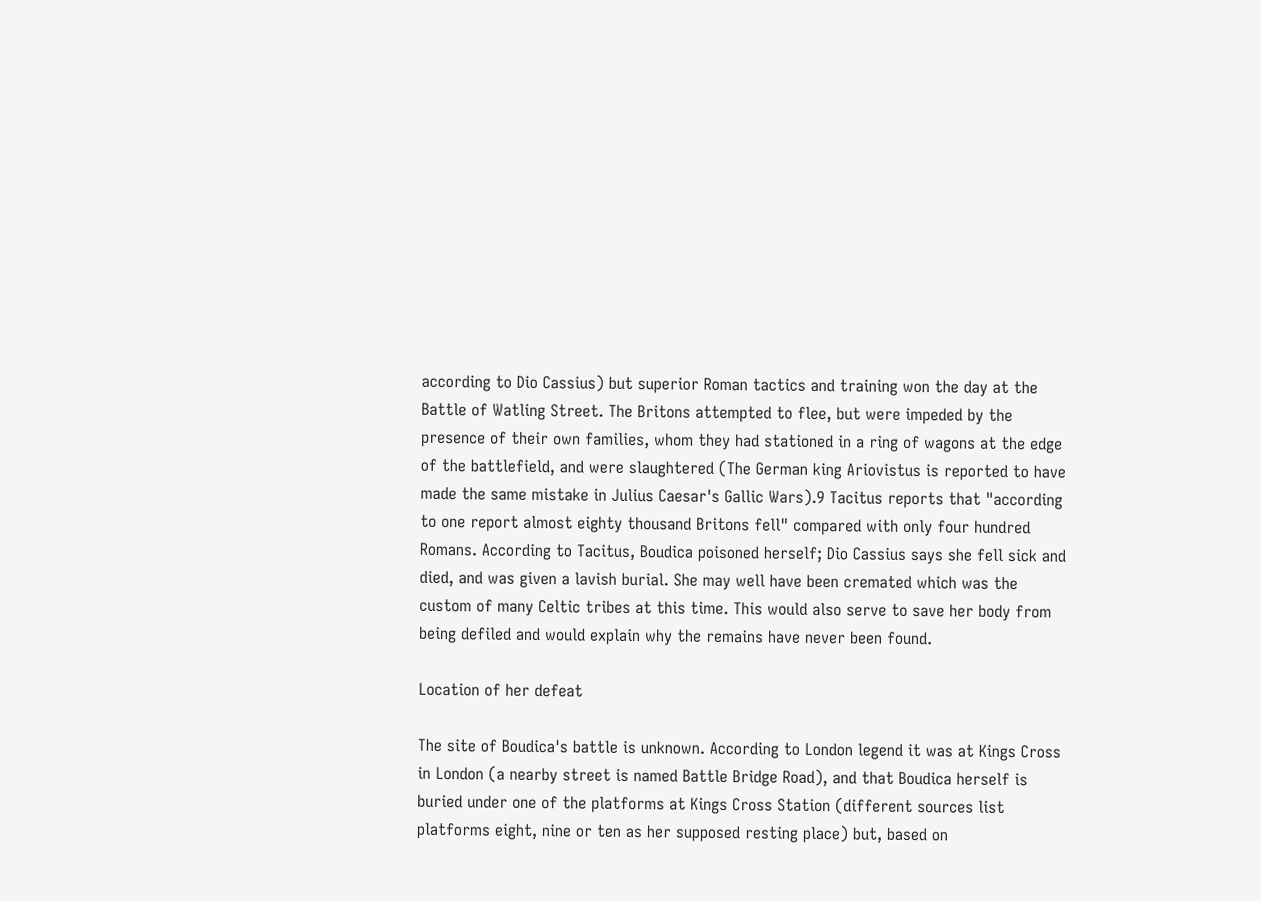according to Dio Cassius) but superior Roman tactics and training won the day at the Battle of Watling Street. The Britons attempted to flee, but were impeded by the presence of their own families, whom they had stationed in a ring of wagons at the edge of the battlefield, and were slaughtered (The German king Ariovistus is reported to have made the same mistake in Julius Caesar's Gallic Wars).9 Tacitus reports that "according to one report almost eighty thousand Britons fell" compared with only four hundred Romans. According to Tacitus, Boudica poisoned herself; Dio Cassius says she fell sick and died, and was given a lavish burial. She may well have been cremated which was the custom of many Celtic tribes at this time. This would also serve to save her body from being defiled and would explain why the remains have never been found.

Location of her defeat

The site of Boudica's battle is unknown. According to London legend it was at Kings Cross in London (a nearby street is named Battle Bridge Road), and that Boudica herself is buried under one of the platforms at Kings Cross Station (different sources list platforms eight, nine or ten as her supposed resting place) but, based on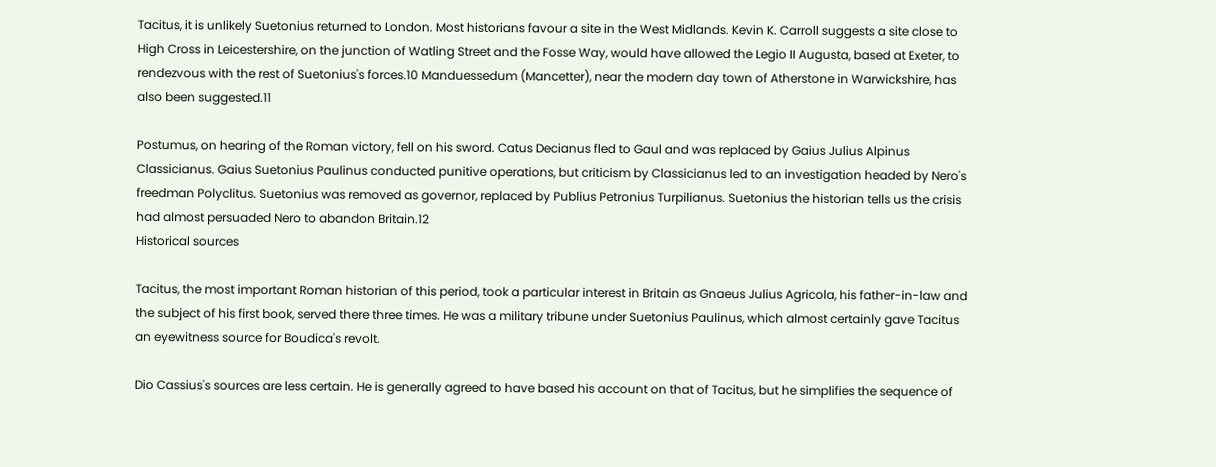Tacitus, it is unlikely Suetonius returned to London. Most historians favour a site in the West Midlands. Kevin K. Carroll suggests a site close to High Cross in Leicestershire, on the junction of Watling Street and the Fosse Way, would have allowed the Legio II Augusta, based at Exeter, to rendezvous with the rest of Suetonius's forces.10 Manduessedum (Mancetter), near the modern day town of Atherstone in Warwickshire, has also been suggested.11

Postumus, on hearing of the Roman victory, fell on his sword. Catus Decianus fled to Gaul and was replaced by Gaius Julius Alpinus Classicianus. Gaius Suetonius Paulinus conducted punitive operations, but criticism by Classicianus led to an investigation headed by Nero's freedman Polyclitus. Suetonius was removed as governor, replaced by Publius Petronius Turpilianus. Suetonius the historian tells us the crisis had almost persuaded Nero to abandon Britain.12
Historical sources

Tacitus, the most important Roman historian of this period, took a particular interest in Britain as Gnaeus Julius Agricola, his father-in-law and the subject of his first book, served there three times. He was a military tribune under Suetonius Paulinus, which almost certainly gave Tacitus an eyewitness source for Boudica's revolt.

Dio Cassius's sources are less certain. He is generally agreed to have based his account on that of Tacitus, but he simplifies the sequence of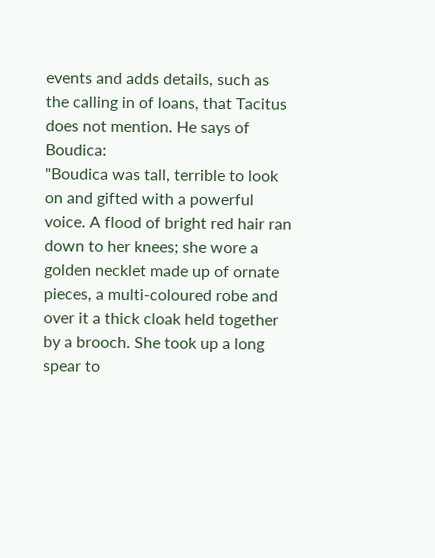events and adds details, such as the calling in of loans, that Tacitus does not mention. He says of Boudica:
"Boudica was tall, terrible to look on and gifted with a powerful voice. A flood of bright red hair ran down to her knees; she wore a golden necklet made up of ornate pieces, a multi-coloured robe and over it a thick cloak held together by a brooch. She took up a long spear to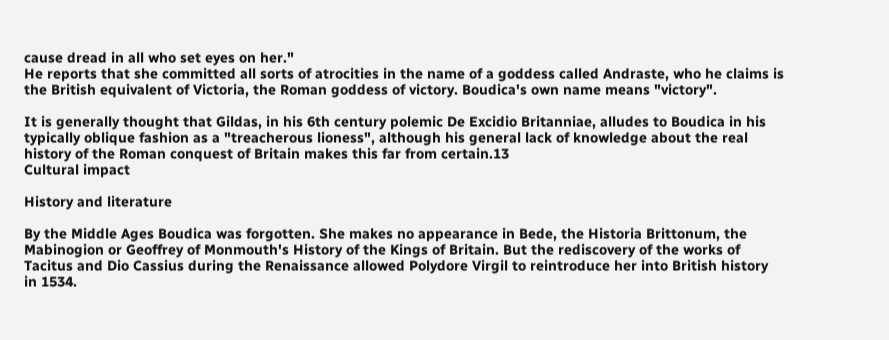cause dread in all who set eyes on her."
He reports that she committed all sorts of atrocities in the name of a goddess called Andraste, who he claims is the British equivalent of Victoria, the Roman goddess of victory. Boudica's own name means "victory".

It is generally thought that Gildas, in his 6th century polemic De Excidio Britanniae, alludes to Boudica in his typically oblique fashion as a "treacherous lioness", although his general lack of knowledge about the real history of the Roman conquest of Britain makes this far from certain.13
Cultural impact

History and literature

By the Middle Ages Boudica was forgotten. She makes no appearance in Bede, the Historia Brittonum, the Mabinogion or Geoffrey of Monmouth's History of the Kings of Britain. But the rediscovery of the works of Tacitus and Dio Cassius during the Renaissance allowed Polydore Virgil to reintroduce her into British history in 1534.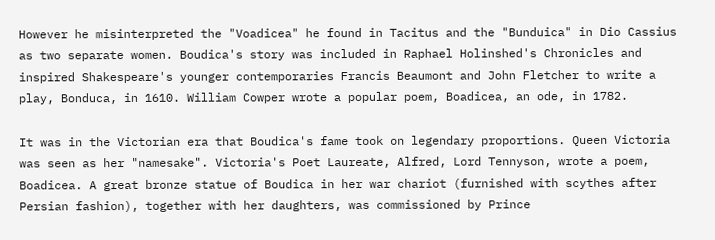However he misinterpreted the "Voadicea" he found in Tacitus and the "Bunduica" in Dio Cassius as two separate women. Boudica's story was included in Raphael Holinshed's Chronicles and inspired Shakespeare's younger contemporaries Francis Beaumont and John Fletcher to write a play, Bonduca, in 1610. William Cowper wrote a popular poem, Boadicea, an ode, in 1782.

It was in the Victorian era that Boudica's fame took on legendary proportions. Queen Victoria was seen as her "namesake". Victoria's Poet Laureate, Alfred, Lord Tennyson, wrote a poem, Boadicea. A great bronze statue of Boudica in her war chariot (furnished with scythes after Persian fashion), together with her daughters, was commissioned by Prince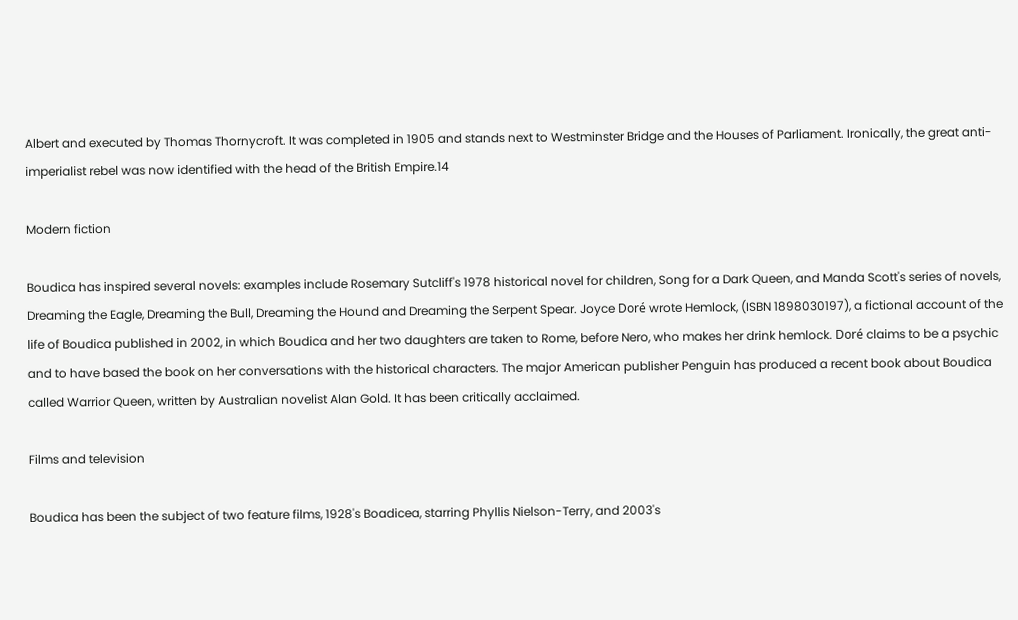Albert and executed by Thomas Thornycroft. It was completed in 1905 and stands next to Westminster Bridge and the Houses of Parliament. Ironically, the great anti-imperialist rebel was now identified with the head of the British Empire.14

Modern fiction

Boudica has inspired several novels: examples include Rosemary Sutcliff's 1978 historical novel for children, Song for a Dark Queen, and Manda Scott's series of novels, Dreaming the Eagle, Dreaming the Bull, Dreaming the Hound and Dreaming the Serpent Spear. Joyce Doré wrote Hemlock, (ISBN 1898030197), a fictional account of the life of Boudica published in 2002, in which Boudica and her two daughters are taken to Rome, before Nero, who makes her drink hemlock. Doré claims to be a psychic and to have based the book on her conversations with the historical characters. The major American publisher Penguin has produced a recent book about Boudica called Warrior Queen, written by Australian novelist Alan Gold. It has been critically acclaimed.

Films and television

Boudica has been the subject of two feature films, 1928's Boadicea, starring Phyllis Nielson-Terry, and 2003's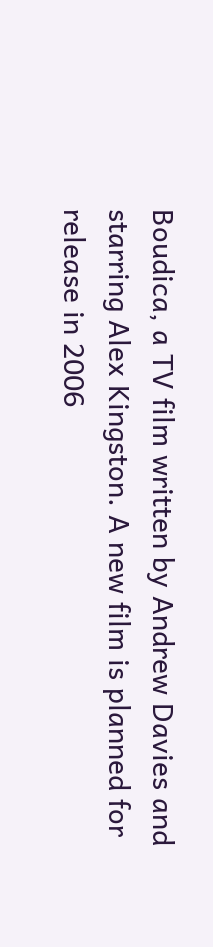Boudica, a TV film written by Andrew Davies and starring Alex Kingston. A new film is planned for release in 2006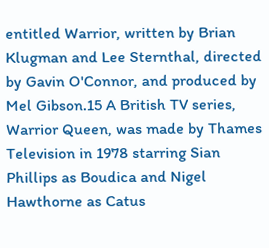entitled Warrior, written by Brian Klugman and Lee Sternthal, directed by Gavin O'Connor, and produced by Mel Gibson.15 A British TV series, Warrior Queen, was made by Thames Television in 1978 starring Sian Phillips as Boudica and Nigel Hawthorne as Catus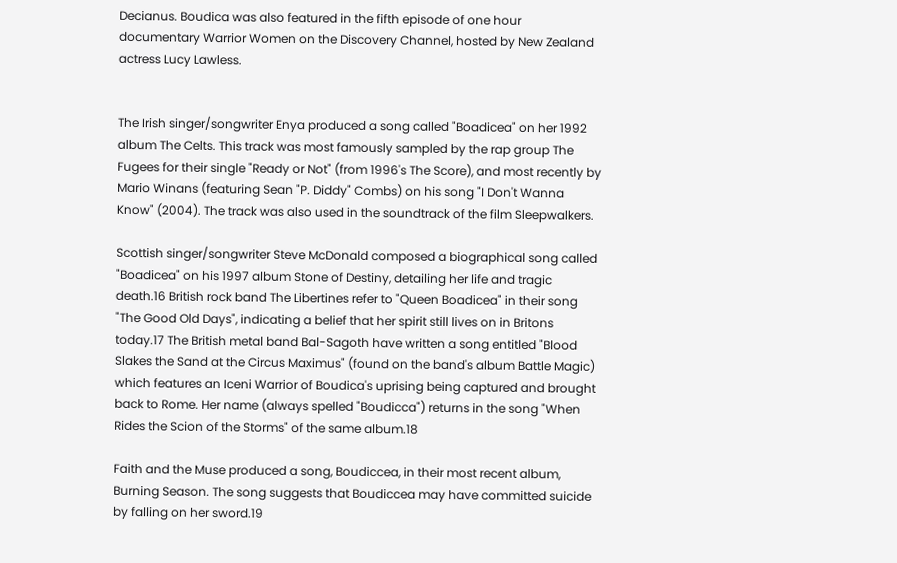Decianus. Boudica was also featured in the fifth episode of one hour documentary Warrior Women on the Discovery Channel, hosted by New Zealand actress Lucy Lawless.


The Irish singer/songwriter Enya produced a song called "Boadicea" on her 1992 album The Celts. This track was most famously sampled by the rap group The Fugees for their single "Ready or Not" (from 1996's The Score), and most recently by Mario Winans (featuring Sean "P. Diddy" Combs) on his song "I Don't Wanna Know" (2004). The track was also used in the soundtrack of the film Sleepwalkers.

Scottish singer/songwriter Steve McDonald composed a biographical song called "Boadicea" on his 1997 album Stone of Destiny, detailing her life and tragic death.16 British rock band The Libertines refer to "Queen Boadicea" in their song "The Good Old Days", indicating a belief that her spirit still lives on in Britons today.17 The British metal band Bal-Sagoth have written a song entitled "Blood Slakes the Sand at the Circus Maximus" (found on the band's album Battle Magic) which features an Iceni Warrior of Boudica's uprising being captured and brought back to Rome. Her name (always spelled "Boudicca") returns in the song "When Rides the Scion of the Storms" of the same album.18

Faith and the Muse produced a song, Boudiccea, in their most recent album, Burning Season. The song suggests that Boudiccea may have committed suicide by falling on her sword.19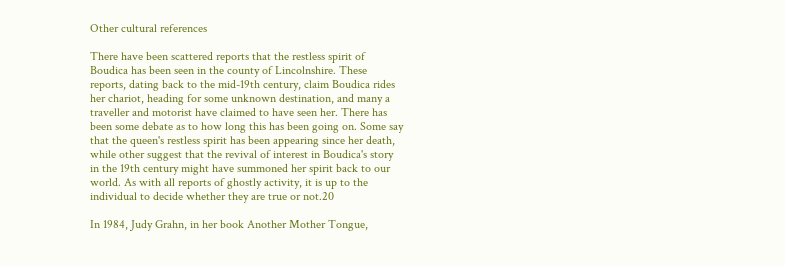Other cultural references

There have been scattered reports that the restless spirit of Boudica has been seen in the county of Lincolnshire. These reports, dating back to the mid-19th century, claim Boudica rides her chariot, heading for some unknown destination, and many a traveller and motorist have claimed to have seen her. There has been some debate as to how long this has been going on. Some say that the queen's restless spirit has been appearing since her death, while other suggest that the revival of interest in Boudica's story in the 19th century might have summoned her spirit back to our world. As with all reports of ghostly activity, it is up to the individual to decide whether they are true or not.20

In 1984, Judy Grahn, in her book Another Mother Tongue,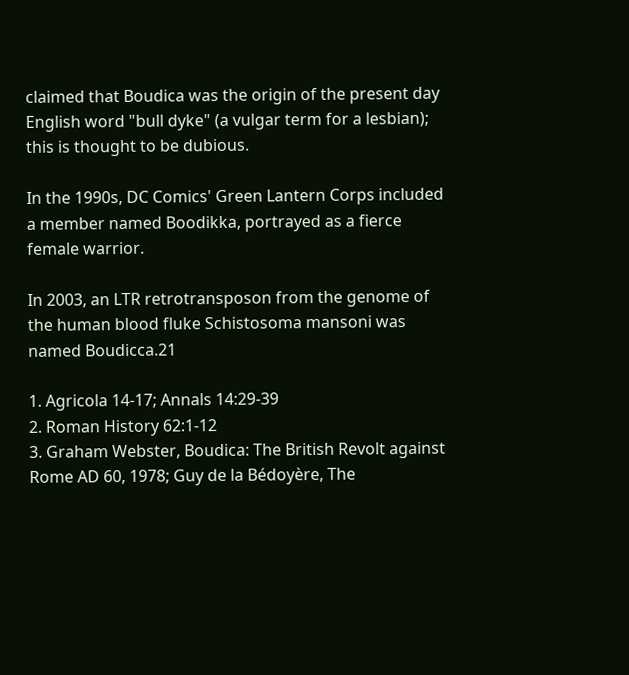claimed that Boudica was the origin of the present day English word "bull dyke" (a vulgar term for a lesbian); this is thought to be dubious.

In the 1990s, DC Comics' Green Lantern Corps included a member named Boodikka, portrayed as a fierce female warrior.

In 2003, an LTR retrotransposon from the genome of the human blood fluke Schistosoma mansoni was named Boudicca.21

1. Agricola 14-17; Annals 14:29-39
2. Roman History 62:1-12
3. Graham Webster, Boudica: The British Revolt against Rome AD 60, 1978; Guy de la Bédoyère, The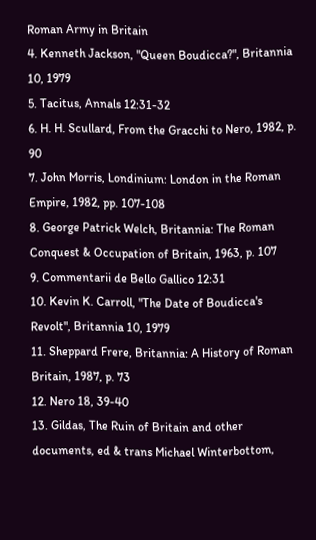Roman Army in Britain
4. Kenneth Jackson, "Queen Boudicca?", Britannia 10, 1979
5. Tacitus, Annals 12:31-32
6. H. H. Scullard, From the Gracchi to Nero, 1982, p. 90
7. John Morris, Londinium: London in the Roman Empire, 1982, pp. 107-108
8. George Patrick Welch, Britannia: The Roman Conquest & Occupation of Britain, 1963, p. 107
9. Commentarii de Bello Gallico 12:31
10. Kevin K. Carroll, "The Date of Boudicca's Revolt", Britannia 10, 1979
11. Sheppard Frere, Britannia: A History of Roman Britain, 1987, p. 73
12. Nero 18, 39-40
13. Gildas, The Ruin of Britain and other documents, ed & trans Michael Winterbottom,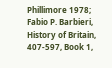Phillimore 1978; Fabio P. Barbieri, History of Britain, 407-597, Book 1,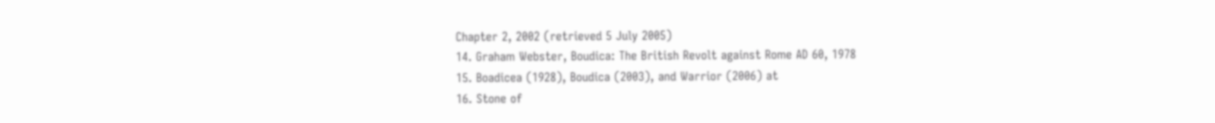Chapter 2, 2002 (retrieved 5 July 2005)
14. Graham Webster, Boudica: The British Revolt against Rome AD 60, 1978
15. Boadicea (1928), Boudica (2003), and Warrior (2006) at
16. Stone of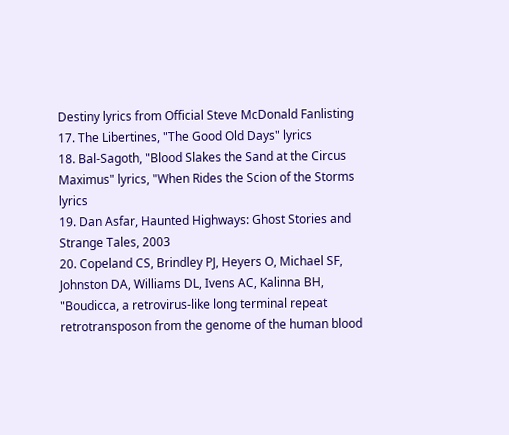Destiny lyrics from Official Steve McDonald Fanlisting
17. The Libertines, "The Good Old Days" lyrics
18. Bal-Sagoth, "Blood Slakes the Sand at the Circus Maximus" lyrics, "When Rides the Scion of the Storms lyrics
19. Dan Asfar, Haunted Highways: Ghost Stories and Strange Tales, 2003
20. Copeland CS, Brindley PJ, Heyers O, Michael SF, Johnston DA, Williams DL, Ivens AC, Kalinna BH, "Boudicca, a retrovirus-like long terminal repeat retrotransposon from the genome of the human blood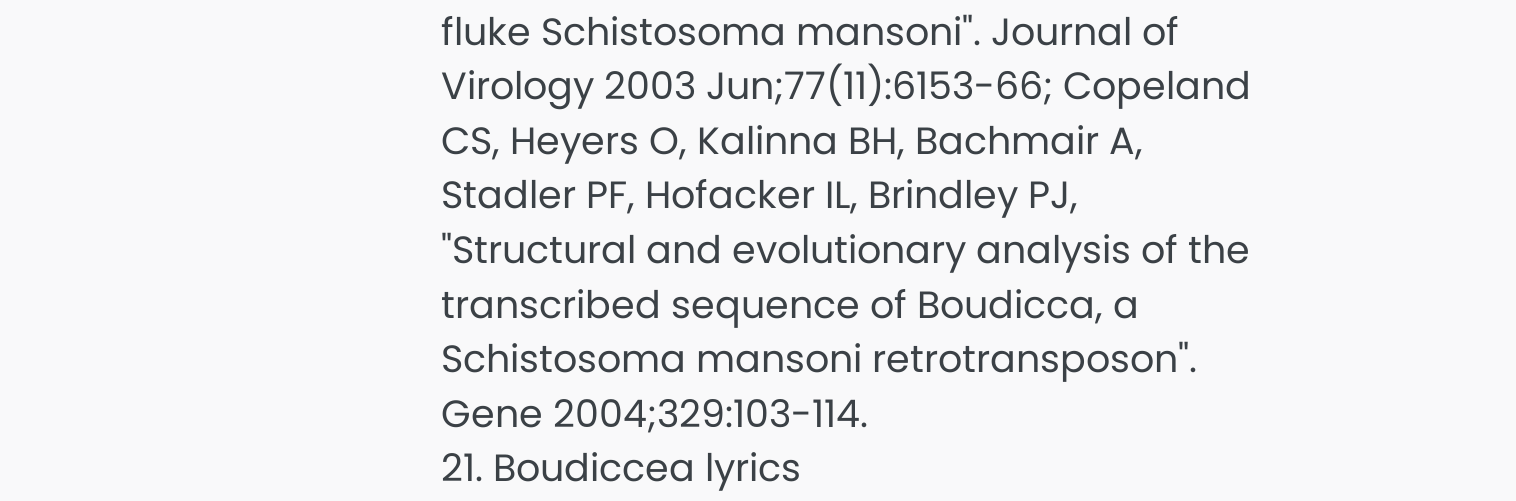fluke Schistosoma mansoni". Journal of Virology 2003 Jun;77(11):6153-66; Copeland CS, Heyers O, Kalinna BH, Bachmair A, Stadler PF, Hofacker IL, Brindley PJ, "Structural and evolutionary analysis of the transcribed sequence of Boudicca, a Schistosoma mansoni retrotransposon". Gene 2004;329:103-114.
21. Boudiccea lyrics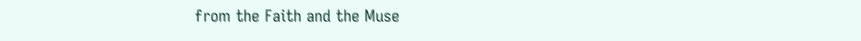from the Faith and the Muse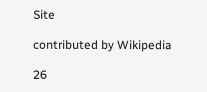Site

contributed by Wikipedia

26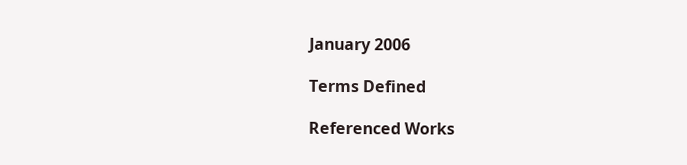January 2006

Terms Defined

Referenced Works